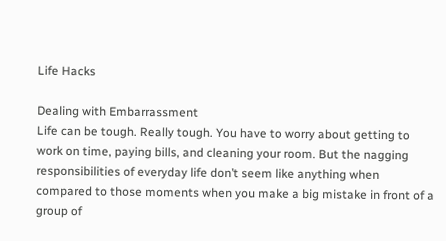Life Hacks

Dealing with Embarrassment
Life can be tough. Really tough. You have to worry about getting to work on time, paying bills, and cleaning your room. But the nagging responsibilities of everyday life don’t seem like anything when compared to those moments when you make a big mistake in front of a group of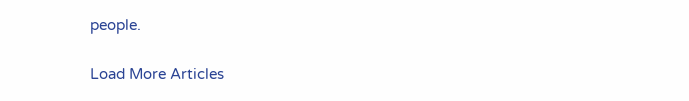people.

Load More Articles